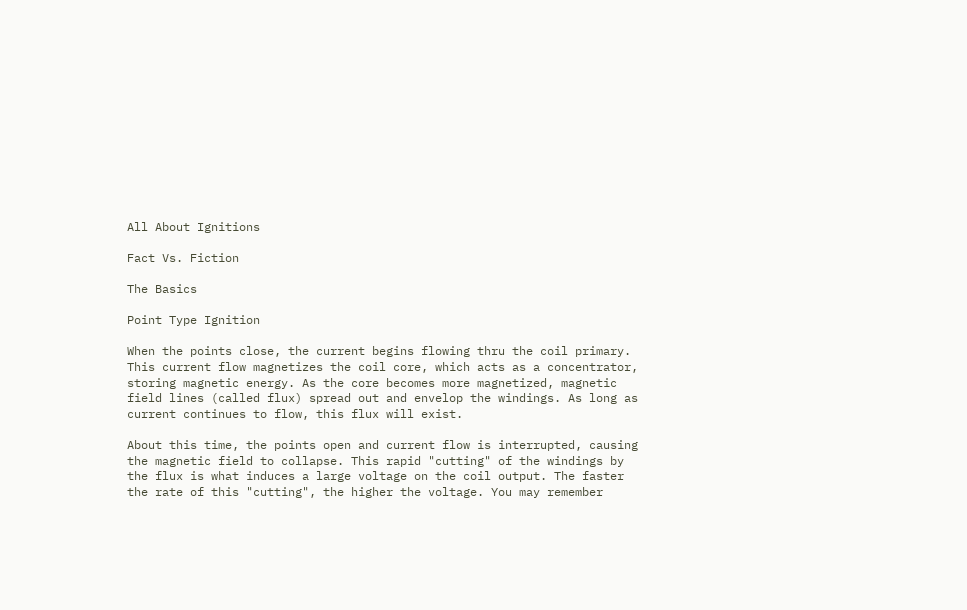All About Ignitions

Fact Vs. Fiction

The Basics

Point Type Ignition

When the points close, the current begins flowing thru the coil primary. This current flow magnetizes the coil core, which acts as a concentrator, storing magnetic energy. As the core becomes more magnetized, magnetic field lines (called flux) spread out and envelop the windings. As long as current continues to flow, this flux will exist.

About this time, the points open and current flow is interrupted, causing the magnetic field to collapse. This rapid "cutting" of the windings by the flux is what induces a large voltage on the coil output. The faster the rate of this "cutting", the higher the voltage. You may remember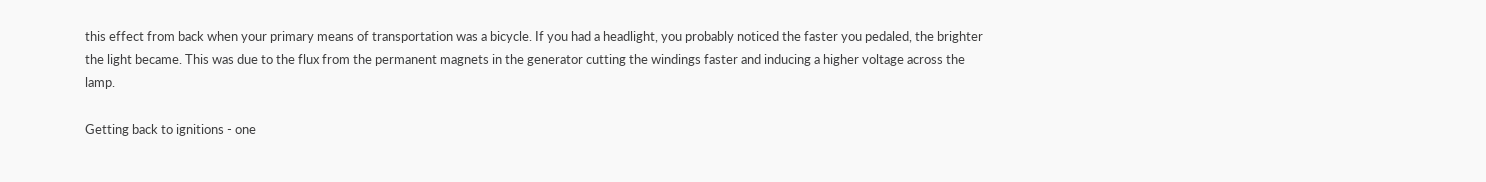this effect from back when your primary means of transportation was a bicycle. If you had a headlight, you probably noticed the faster you pedaled, the brighter the light became. This was due to the flux from the permanent magnets in the generator cutting the windings faster and inducing a higher voltage across the lamp.

Getting back to ignitions - one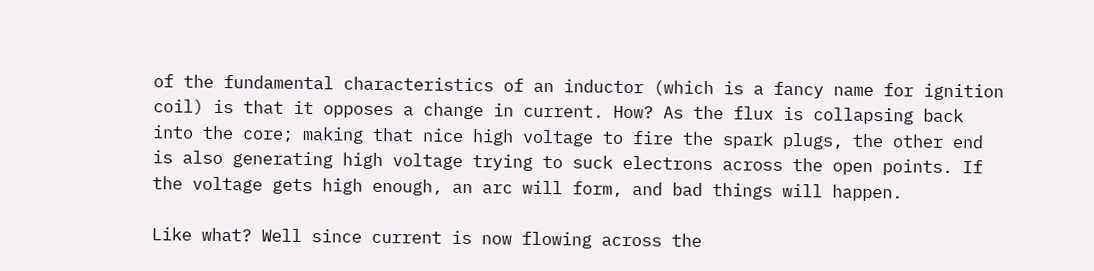of the fundamental characteristics of an inductor (which is a fancy name for ignition coil) is that it opposes a change in current. How? As the flux is collapsing back into the core; making that nice high voltage to fire the spark plugs, the other end is also generating high voltage trying to suck electrons across the open points. If the voltage gets high enough, an arc will form, and bad things will happen.

Like what? Well since current is now flowing across the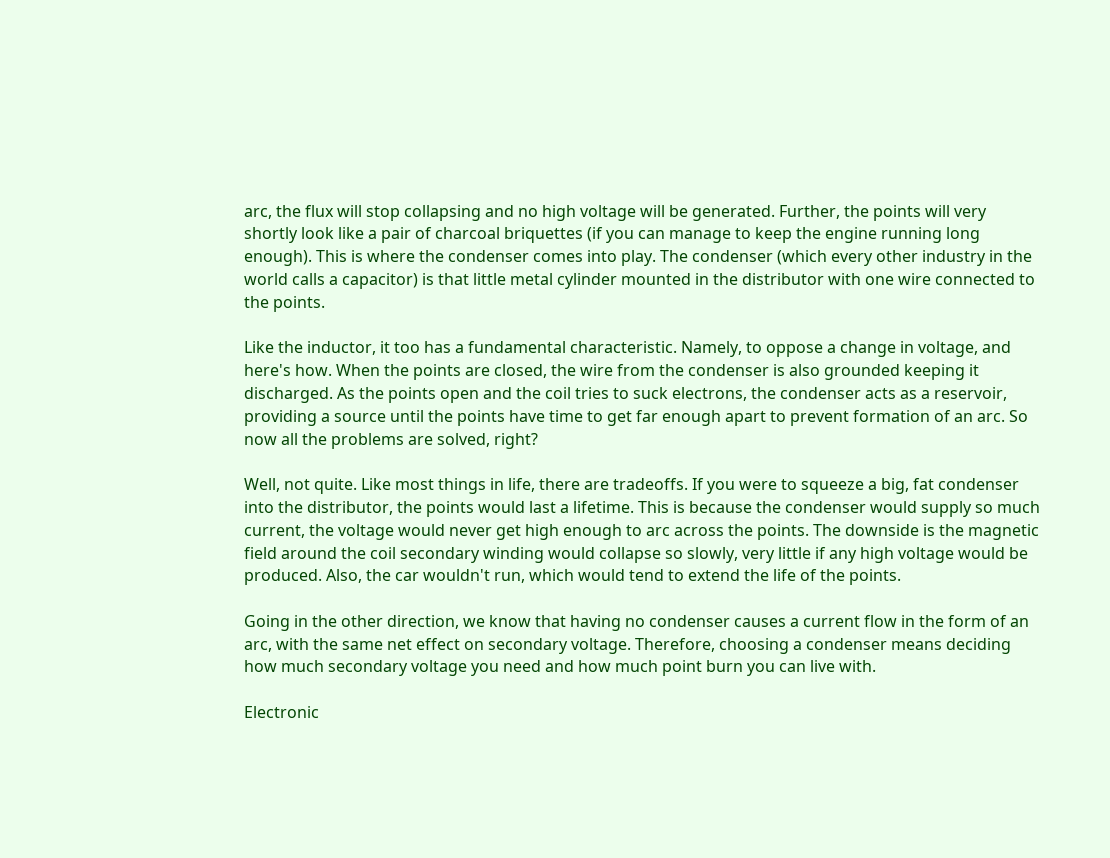arc, the flux will stop collapsing and no high voltage will be generated. Further, the points will very shortly look like a pair of charcoal briquettes (if you can manage to keep the engine running long enough). This is where the condenser comes into play. The condenser (which every other industry in the world calls a capacitor) is that little metal cylinder mounted in the distributor with one wire connected to the points.

Like the inductor, it too has a fundamental characteristic. Namely, to oppose a change in voltage, and here's how. When the points are closed, the wire from the condenser is also grounded keeping it discharged. As the points open and the coil tries to suck electrons, the condenser acts as a reservoir, providing a source until the points have time to get far enough apart to prevent formation of an arc. So now all the problems are solved, right?

Well, not quite. Like most things in life, there are tradeoffs. If you were to squeeze a big, fat condenser into the distributor, the points would last a lifetime. This is because the condenser would supply so much current, the voltage would never get high enough to arc across the points. The downside is the magnetic field around the coil secondary winding would collapse so slowly, very little if any high voltage would be produced. Also, the car wouldn't run, which would tend to extend the life of the points.

Going in the other direction, we know that having no condenser causes a current flow in the form of an arc, with the same net effect on secondary voltage. Therefore, choosing a condenser means deciding how much secondary voltage you need and how much point burn you can live with.

Electronic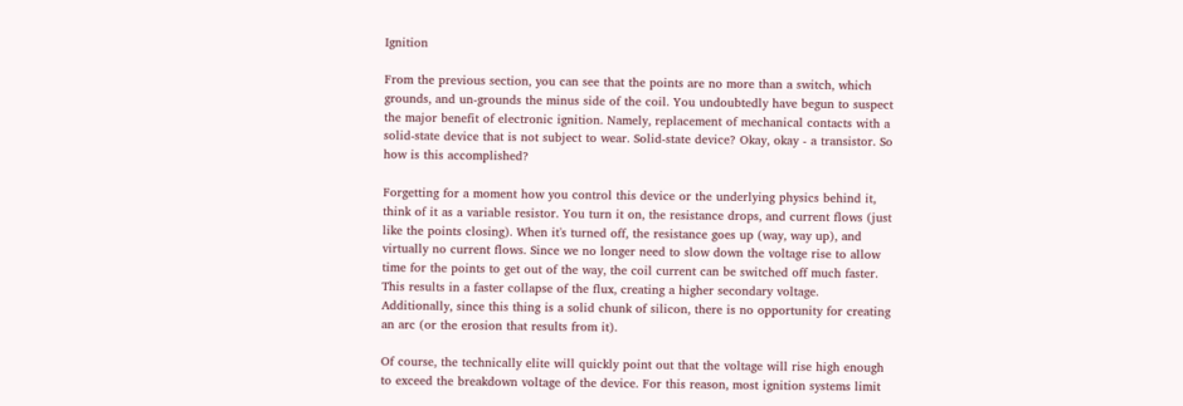Ignition

From the previous section, you can see that the points are no more than a switch, which grounds, and un-grounds the minus side of the coil. You undoubtedly have begun to suspect the major benefit of electronic ignition. Namely, replacement of mechanical contacts with a solid-state device that is not subject to wear. Solid-state device? Okay, okay - a transistor. So how is this accomplished?

Forgetting for a moment how you control this device or the underlying physics behind it, think of it as a variable resistor. You turn it on, the resistance drops, and current flows (just like the points closing). When it's turned off, the resistance goes up (way, way up), and virtually no current flows. Since we no longer need to slow down the voltage rise to allow time for the points to get out of the way, the coil current can be switched off much faster. This results in a faster collapse of the flux, creating a higher secondary voltage. Additionally, since this thing is a solid chunk of silicon, there is no opportunity for creating an arc (or the erosion that results from it).

Of course, the technically elite will quickly point out that the voltage will rise high enough to exceed the breakdown voltage of the device. For this reason, most ignition systems limit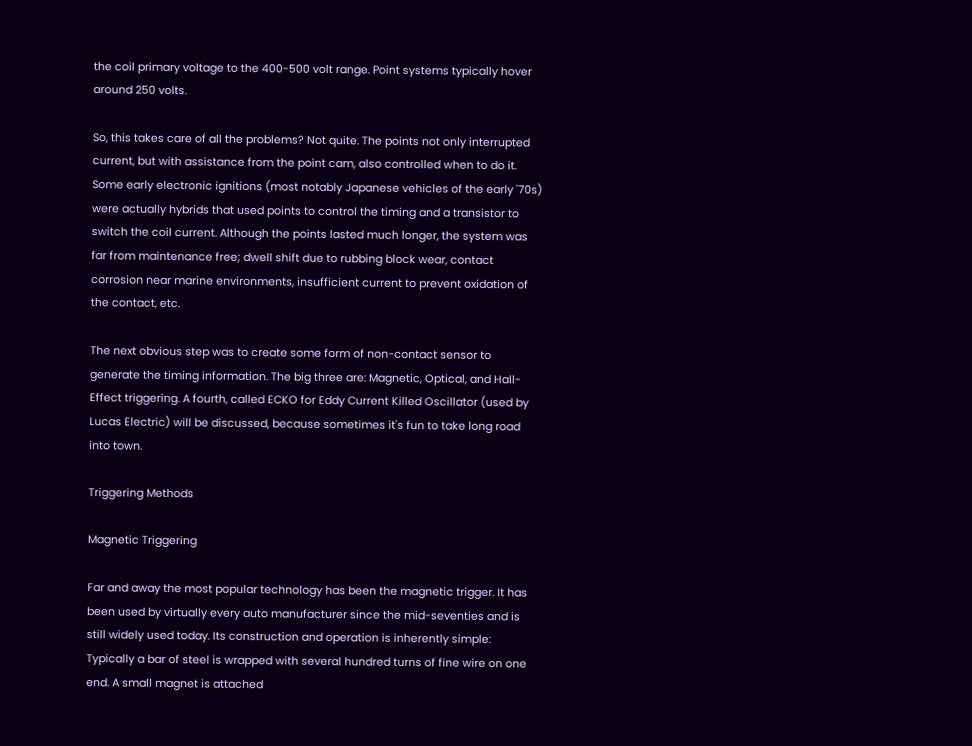the coil primary voltage to the 400-500 volt range. Point systems typically hover around 250 volts.

So, this takes care of all the problems? Not quite. The points not only interrupted current, but with assistance from the point cam, also controlled when to do it. Some early electronic ignitions (most notably Japanese vehicles of the early '70s) were actually hybrids that used points to control the timing and a transistor to switch the coil current. Although the points lasted much longer, the system was far from maintenance free; dwell shift due to rubbing block wear, contact corrosion near marine environments, insufficient current to prevent oxidation of the contact, etc.

The next obvious step was to create some form of non-contact sensor to generate the timing information. The big three are: Magnetic, Optical, and Hall-Effect triggering. A fourth, called ECKO for Eddy Current Killed Oscillator (used by Lucas Electric) will be discussed, because sometimes it's fun to take long road into town.

Triggering Methods

Magnetic Triggering

Far and away the most popular technology has been the magnetic trigger. It has been used by virtually every auto manufacturer since the mid-seventies and is still widely used today. Its construction and operation is inherently simple: Typically a bar of steel is wrapped with several hundred turns of fine wire on one end. A small magnet is attached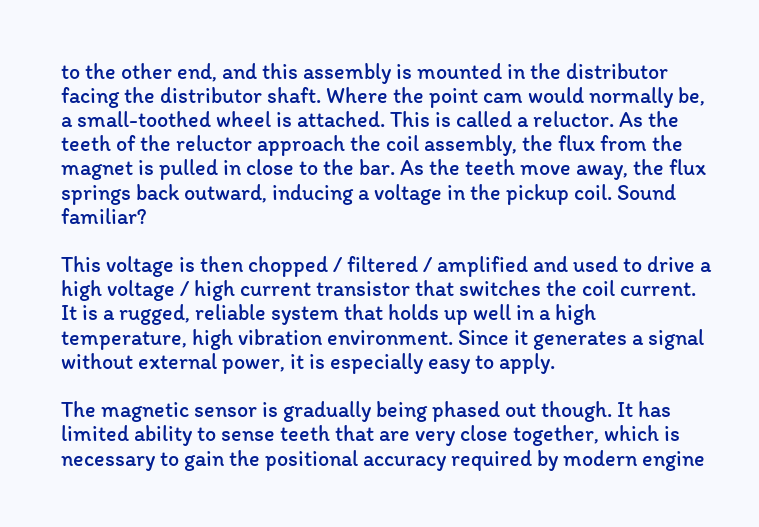to the other end, and this assembly is mounted in the distributor facing the distributor shaft. Where the point cam would normally be, a small-toothed wheel is attached. This is called a reluctor. As the teeth of the reluctor approach the coil assembly, the flux from the magnet is pulled in close to the bar. As the teeth move away, the flux springs back outward, inducing a voltage in the pickup coil. Sound familiar?

This voltage is then chopped / filtered / amplified and used to drive a high voltage / high current transistor that switches the coil current. It is a rugged, reliable system that holds up well in a high temperature, high vibration environment. Since it generates a signal without external power, it is especially easy to apply.

The magnetic sensor is gradually being phased out though. It has limited ability to sense teeth that are very close together, which is necessary to gain the positional accuracy required by modern engine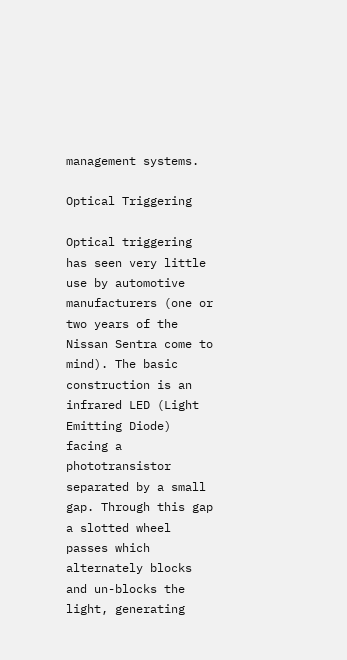management systems.

Optical Triggering

Optical triggering has seen very little use by automotive manufacturers (one or two years of the Nissan Sentra come to mind). The basic construction is an infrared LED (Light Emitting Diode) facing a phototransistor separated by a small gap. Through this gap a slotted wheel passes which alternately blocks and un-blocks the light, generating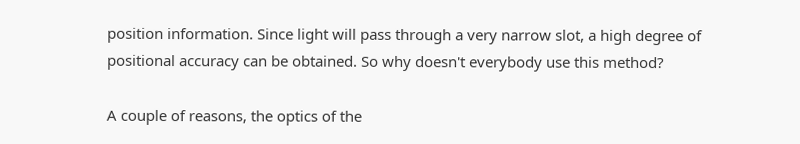position information. Since light will pass through a very narrow slot, a high degree of positional accuracy can be obtained. So why doesn't everybody use this method?

A couple of reasons, the optics of the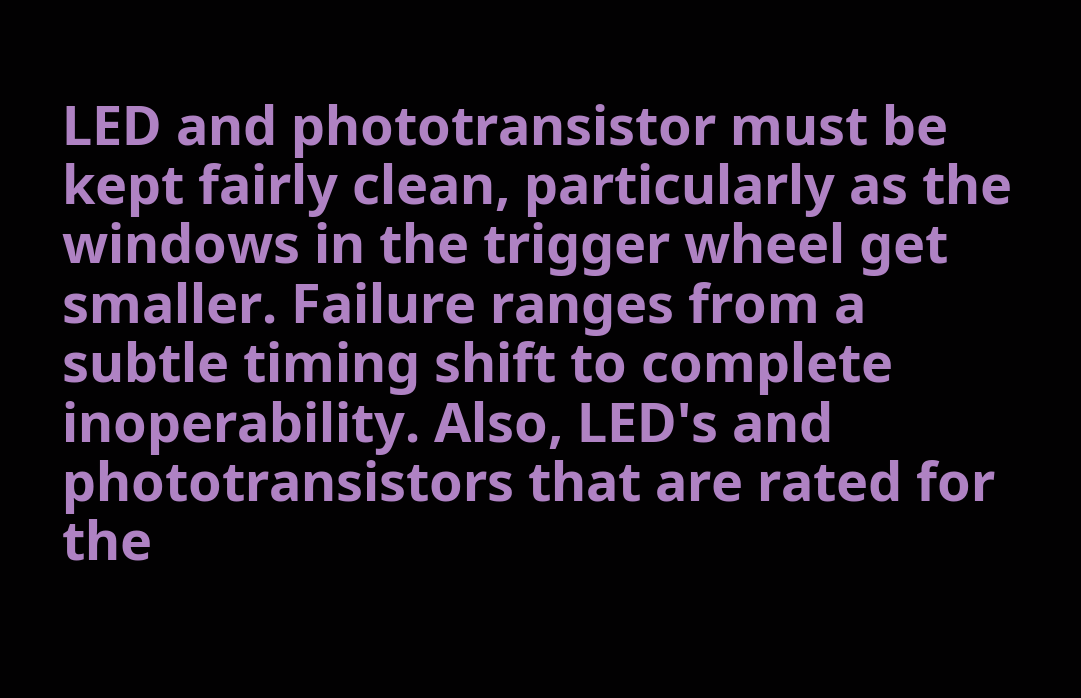LED and phototransistor must be kept fairly clean, particularly as the windows in the trigger wheel get smaller. Failure ranges from a subtle timing shift to complete inoperability. Also, LED's and phototransistors that are rated for the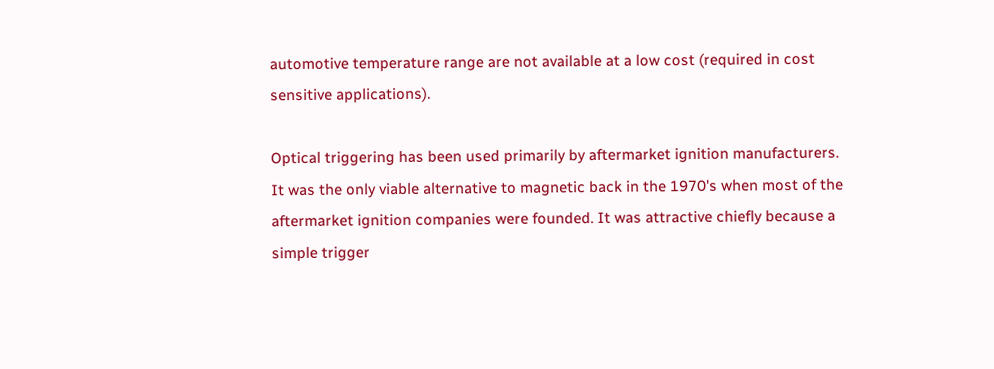automotive temperature range are not available at a low cost (required in cost sensitive applications).

Optical triggering has been used primarily by aftermarket ignition manufacturers. It was the only viable alternative to magnetic back in the 1970's when most of the aftermarket ignition companies were founded. It was attractive chiefly because a simple trigger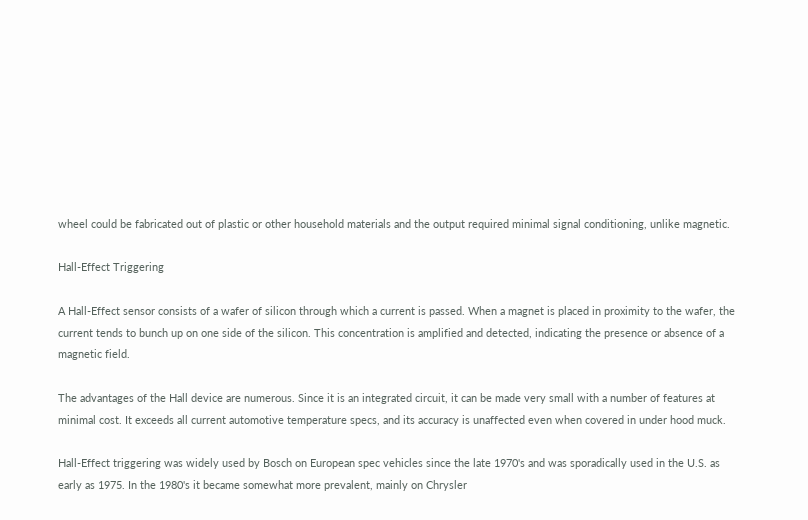wheel could be fabricated out of plastic or other household materials and the output required minimal signal conditioning, unlike magnetic.

Hall-Effect Triggering

A Hall-Effect sensor consists of a wafer of silicon through which a current is passed. When a magnet is placed in proximity to the wafer, the current tends to bunch up on one side of the silicon. This concentration is amplified and detected, indicating the presence or absence of a magnetic field.

The advantages of the Hall device are numerous. Since it is an integrated circuit, it can be made very small with a number of features at minimal cost. It exceeds all current automotive temperature specs, and its accuracy is unaffected even when covered in under hood muck.

Hall-Effect triggering was widely used by Bosch on European spec vehicles since the late 1970's and was sporadically used in the U.S. as early as 1975. In the 1980's it became somewhat more prevalent, mainly on Chrysler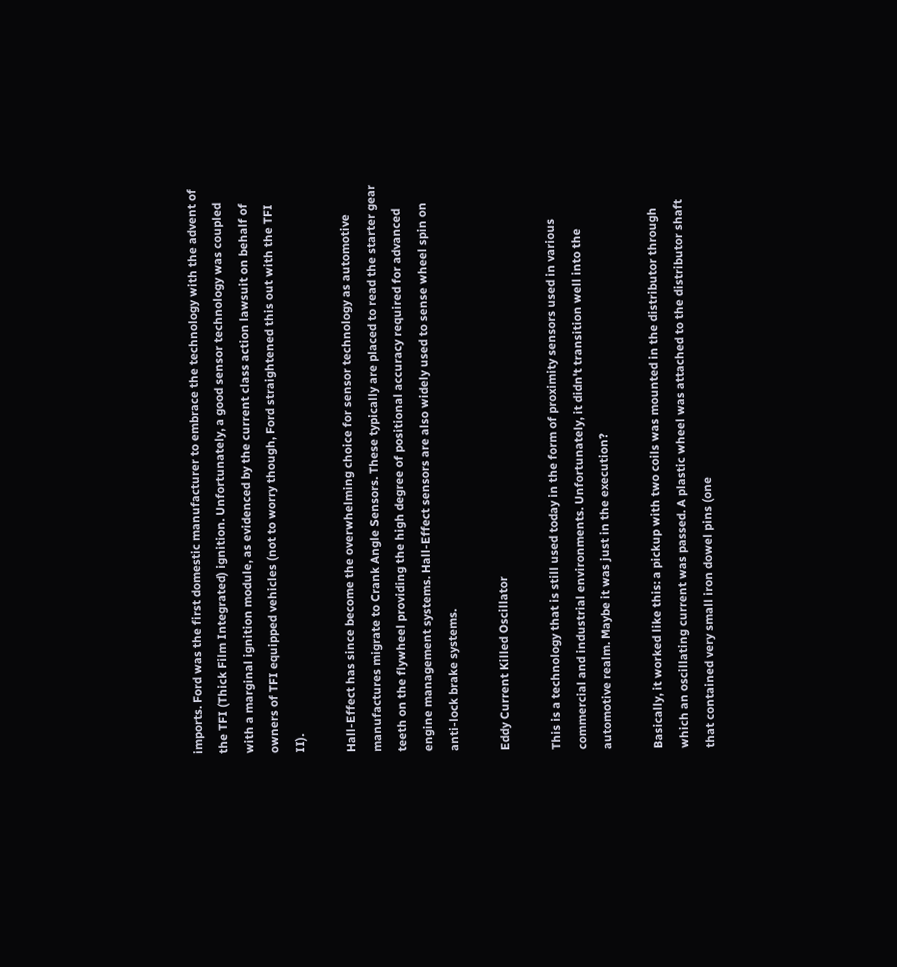imports. Ford was the first domestic manufacturer to embrace the technology with the advent of the TFI (Thick Film Integrated) ignition. Unfortunately, a good sensor technology was coupled with a marginal ignition module, as evidenced by the current class action lawsuit on behalf of owners of TFI equipped vehicles (not to worry though, Ford straightened this out with the TFI II).

Hall-Effect has since become the overwhelming choice for sensor technology as automotive manufactures migrate to Crank Angle Sensors. These typically are placed to read the starter gear teeth on the flywheel providing the high degree of positional accuracy required for advanced engine management systems. Hall-Effect sensors are also widely used to sense wheel spin on anti-lock brake systems.

Eddy Current Killed Oscillator

This is a technology that is still used today in the form of proximity sensors used in various commercial and industrial environments. Unfortunately, it didn't transition well into the automotive realm. Maybe it was just in the execution?

Basically, it worked like this: a pickup with two coils was mounted in the distributor through which an oscillating current was passed. A plastic wheel was attached to the distributor shaft that contained very small iron dowel pins (one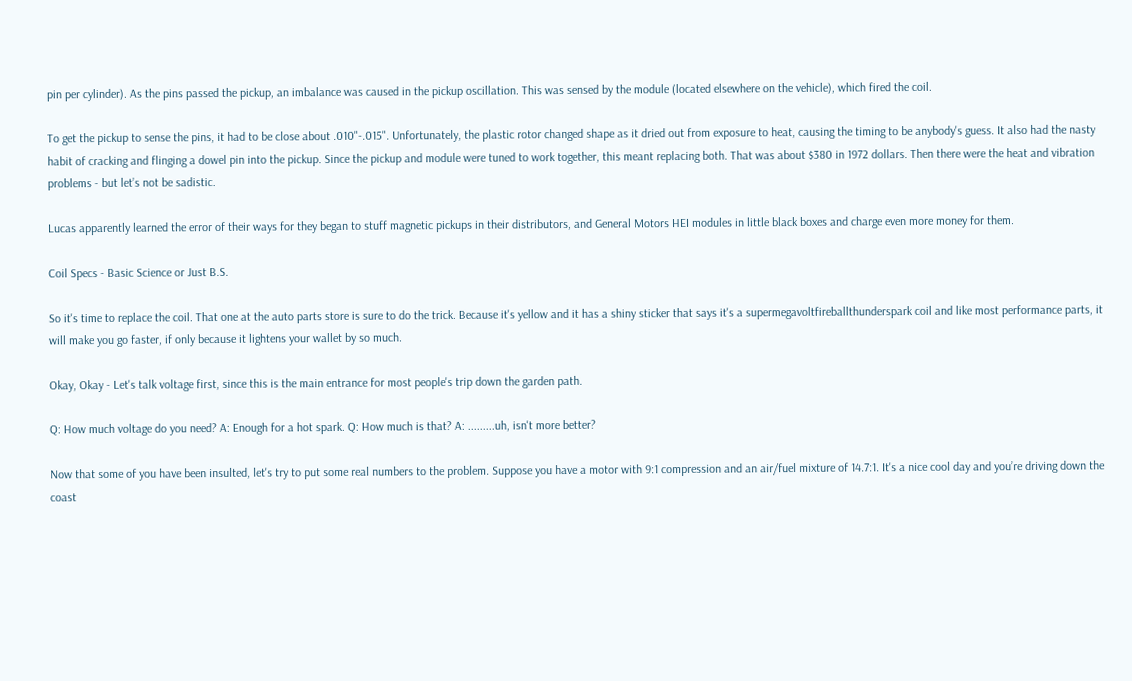pin per cylinder). As the pins passed the pickup, an imbalance was caused in the pickup oscillation. This was sensed by the module (located elsewhere on the vehicle), which fired the coil.

To get the pickup to sense the pins, it had to be close about .010"-.015". Unfortunately, the plastic rotor changed shape as it dried out from exposure to heat, causing the timing to be anybody's guess. It also had the nasty habit of cracking and flinging a dowel pin into the pickup. Since the pickup and module were tuned to work together, this meant replacing both. That was about $380 in 1972 dollars. Then there were the heat and vibration problems - but let’s not be sadistic.

Lucas apparently learned the error of their ways for they began to stuff magnetic pickups in their distributors, and General Motors HEI modules in little black boxes and charge even more money for them.

Coil Specs - Basic Science or Just B.S.

So it's time to replace the coil. That one at the auto parts store is sure to do the trick. Because it's yellow and it has a shiny sticker that says it's a supermegavoltfireballthunderspark coil and like most performance parts, it will make you go faster, if only because it lightens your wallet by so much.

Okay, Okay - Let's talk voltage first, since this is the main entrance for most people's trip down the garden path.

Q: How much voltage do you need? A: Enough for a hot spark. Q: How much is that? A: .........uh, isn't more better?

Now that some of you have been insulted, let's try to put some real numbers to the problem. Suppose you have a motor with 9:1 compression and an air/fuel mixture of 14.7:1. It's a nice cool day and you’re driving down the coast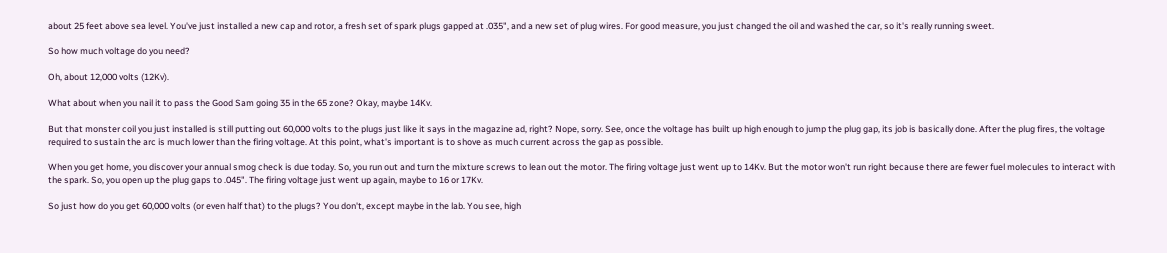about 25 feet above sea level. You've just installed a new cap and rotor, a fresh set of spark plugs gapped at .035", and a new set of plug wires. For good measure, you just changed the oil and washed the car, so it's really running sweet.

So how much voltage do you need?

Oh, about 12,000 volts (12Kv).

What about when you nail it to pass the Good Sam going 35 in the 65 zone? Okay, maybe 14Kv.

But that monster coil you just installed is still putting out 60,000 volts to the plugs just like it says in the magazine ad, right? Nope, sorry. See, once the voltage has built up high enough to jump the plug gap, its job is basically done. After the plug fires, the voltage required to sustain the arc is much lower than the firing voltage. At this point, what's important is to shove as much current across the gap as possible.

When you get home, you discover your annual smog check is due today. So, you run out and turn the mixture screws to lean out the motor. The firing voltage just went up to 14Kv. But the motor won't run right because there are fewer fuel molecules to interact with the spark. So, you open up the plug gaps to .045". The firing voltage just went up again, maybe to 16 or 17Kv.

So just how do you get 60,000 volts (or even half that) to the plugs? You don't, except maybe in the lab. You see, high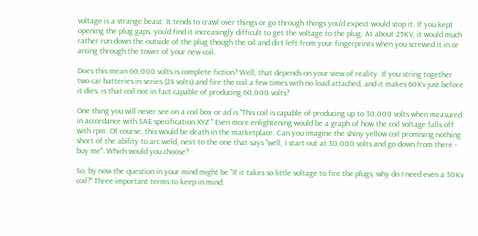voltage is a strange beast. It tends to crawl over things or go through things you'd expect would stop it. If you kept opening the plug gaps, you'd find it increasingly difficult to get the voltage to the plug. At about 25KV, it would much rather run down the outside of the plug though the oil and dirt left from your fingerprints when you screwed it in or arcing through the tower of your new coil.

Does this mean 60,000 volts is complete fiction? Well, that depends on your view of reality. If you string together two car batteries in series (24 volts) and fire the coil a few times with no load attached, and it makes 60Kv just before it dies, is that coil not in fact capable of producing 60,000 volts?

One thing you will never see on a coil box or ad is "This coil is capable of producing up to 30,000 volts when measured in accordance with SAE specification XYZ " Even more enlightening would be a graph of how the coil voltage falls off with rpm. Of course, this would be death in the marketplace. Can you imagine the shiny yellow coil promising nothing short of the ability to arc weld, next to the one that says "well, I start out at 30,000 volts and go down from there - buy me". Which would you choose?

So, by now the question in your mind might be "If it takes so little voltage to fire the plugs, why do I need even a 30Kv coil?" Three important terms to keep in mind: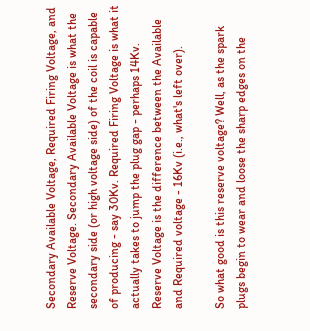Secondary Available Voltage, Required Firing Voltage, and Reserve Voltage. Secondary Available Voltage is what the secondary side (or high voltage side) of the coil is capable of producing - say 30Kv. Required Firing Voltage is what it actually takes to jump the plug gap - perhaps 14Kv. Reserve Voltage is the difference between the Available and Required voltage - 16Kv (i.e., what's left over).

So what good is this reserve voltage? Well, as the spark plugs begin to wear and loose the sharp edges on the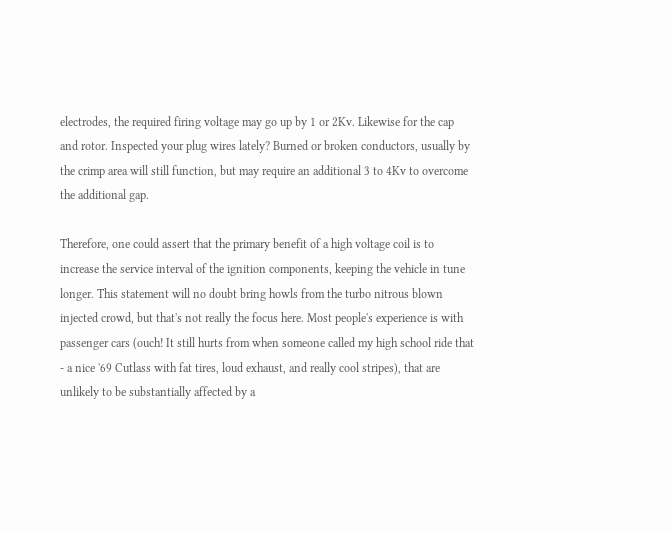electrodes, the required firing voltage may go up by 1 or 2Kv. Likewise for the cap and rotor. Inspected your plug wires lately? Burned or broken conductors, usually by the crimp area will still function, but may require an additional 3 to 4Kv to overcome the additional gap.

Therefore, one could assert that the primary benefit of a high voltage coil is to increase the service interval of the ignition components, keeping the vehicle in tune longer. This statement will no doubt bring howls from the turbo nitrous blown injected crowd, but that's not really the focus here. Most people's experience is with passenger cars (ouch! It still hurts from when someone called my high school ride that - a nice '69 Cutlass with fat tires, loud exhaust, and really cool stripes), that are unlikely to be substantially affected by a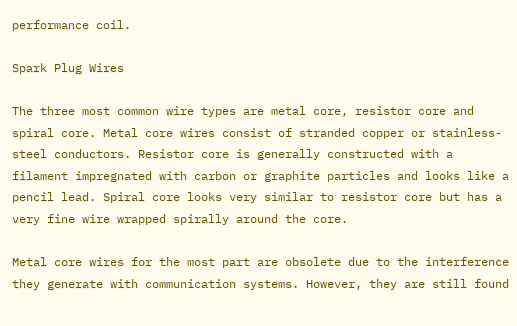performance coil.

Spark Plug Wires

The three most common wire types are metal core, resistor core and spiral core. Metal core wires consist of stranded copper or stainless-steel conductors. Resistor core is generally constructed with a filament impregnated with carbon or graphite particles and looks like a pencil lead. Spiral core looks very similar to resistor core but has a very fine wire wrapped spirally around the core.

Metal core wires for the most part are obsolete due to the interference they generate with communication systems. However, they are still found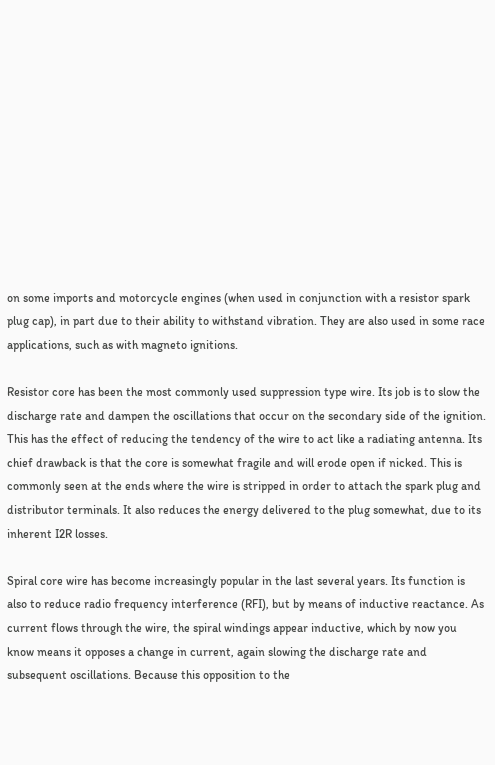on some imports and motorcycle engines (when used in conjunction with a resistor spark plug cap), in part due to their ability to withstand vibration. They are also used in some race applications, such as with magneto ignitions.

Resistor core has been the most commonly used suppression type wire. Its job is to slow the discharge rate and dampen the oscillations that occur on the secondary side of the ignition. This has the effect of reducing the tendency of the wire to act like a radiating antenna. Its chief drawback is that the core is somewhat fragile and will erode open if nicked. This is commonly seen at the ends where the wire is stripped in order to attach the spark plug and distributor terminals. It also reduces the energy delivered to the plug somewhat, due to its inherent I2R losses.

Spiral core wire has become increasingly popular in the last several years. Its function is also to reduce radio frequency interference (RFI), but by means of inductive reactance. As current flows through the wire, the spiral windings appear inductive, which by now you know means it opposes a change in current, again slowing the discharge rate and subsequent oscillations. Because this opposition to the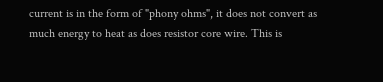current is in the form of "phony ohms", it does not convert as much energy to heat as does resistor core wire. This is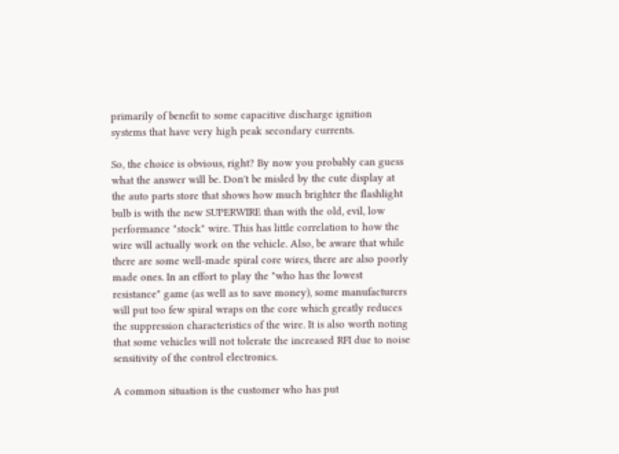primarily of benefit to some capacitive discharge ignition systems that have very high peak secondary currents.

So, the choice is obvious, right? By now you probably can guess what the answer will be. Don't be misled by the cute display at the auto parts store that shows how much brighter the flashlight bulb is with the new SUPERWIRE than with the old, evil, low performance "stock" wire. This has little correlation to how the wire will actually work on the vehicle. Also, be aware that while there are some well-made spiral core wires, there are also poorly made ones. In an effort to play the "who has the lowest resistance" game (as well as to save money), some manufacturers will put too few spiral wraps on the core which greatly reduces the suppression characteristics of the wire. It is also worth noting that some vehicles will not tolerate the increased RFI due to noise sensitivity of the control electronics.

A common situation is the customer who has put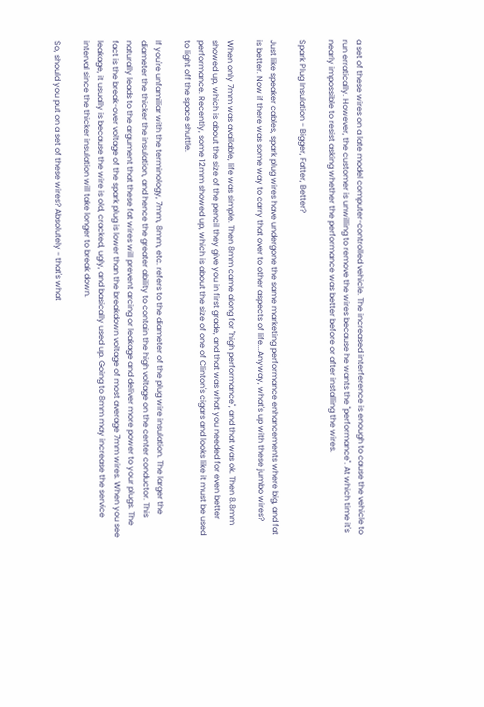a set of these wires on a late model computer-controlled vehicle. The increased interference is enough to cause the vehicle to run erratically. However, the customer is unwilling to remove the wires because he wants the "performance". At which time it's nearly impossible to resist asking whether the performance was better before or after installing the wires.

Spark Plug Insulation - Bigger, Fatter, Better?

Just like speaker cables, spark plug wires have undergone the same marketing performance enhancements where big, and fat is better. Now if there was some way to carry that over to other aspects of life...Anyway, what's up with these jumbo wires?

When only 7mm was available, life was simple. Then 8mm came along for "high performance", and that was ok. Then 8.8mm showed up, which is about the size of the pencil they give you in first grade, and that was what you needed for even better performance. Recently, some 12mm showed up, which is about the size of one of Clinton's cigars and looks like it must be used to light off the space shuttle.

If you're unfamiliar with the terminology, 7mm, 8mm, etc. refers to the diameter of the plug wire insulation. The larger the diameter the thicker the insulation, and hence the greater ability to contain the high voltage on the center conductor. This naturally leads to the argument that these fat wires will prevent arcing or leakage and deliver more power to your plugs. The fact is the break-over voltage of the spark plug is lower than the breakdown voltage of most average 7mm wires. When you see leakage, it usually is because the wire is old, cracked, ugly, and basically used up. Going to 8mm may increase the service interval since the thicker insulation will take longer to break down.

So, should you put on a set of these wires? Absolutely - that's what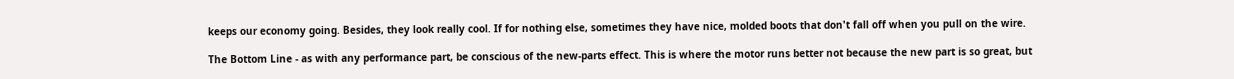keeps our economy going. Besides, they look really cool. If for nothing else, sometimes they have nice, molded boots that don't fall off when you pull on the wire.

The Bottom Line - as with any performance part, be conscious of the new-parts effect. This is where the motor runs better not because the new part is so great, but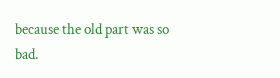because the old part was so bad.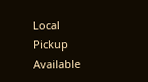Local Pickup Available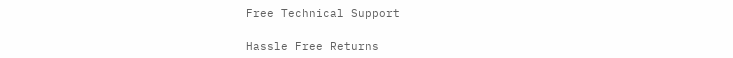Free Technical Support

Hassle Free Returns